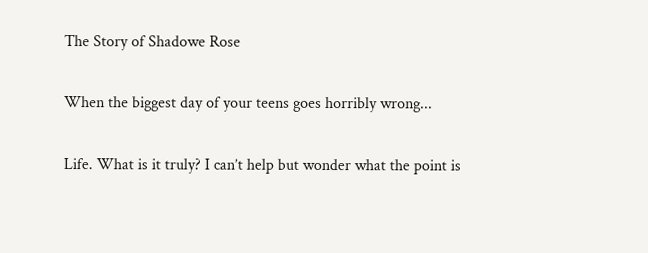The Story of Shadowe Rose

When the biggest day of your teens goes horribly wrong...

Life. What is it truly? I can’t help but wonder what the point is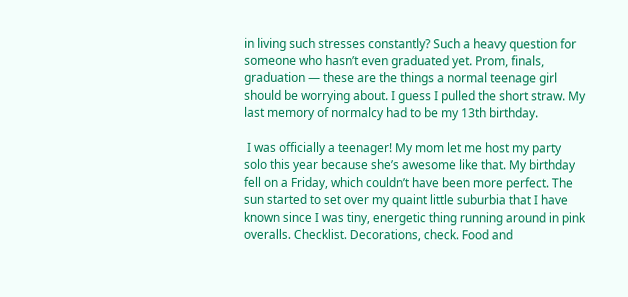in living such stresses constantly? Such a heavy question for someone who hasn’t even graduated yet. Prom, finals, graduation — these are the things a normal teenage girl should be worrying about. I guess I pulled the short straw. My last memory of normalcy had to be my 13th birthday.

 I was officially a teenager! My mom let me host my party solo this year because she’s awesome like that. My birthday fell on a Friday, which couldn’t have been more perfect. The sun started to set over my quaint little suburbia that I have known since I was tiny, energetic thing running around in pink overalls. Checklist. Decorations, check. Food and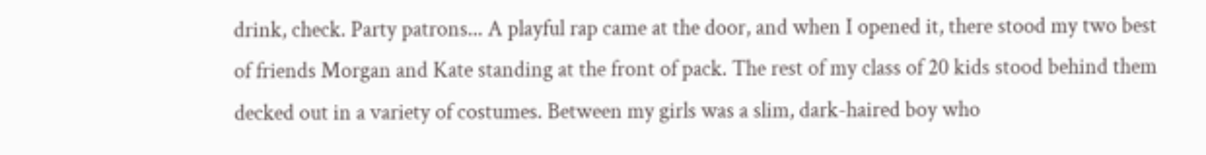drink, check. Party patrons... A playful rap came at the door, and when I opened it, there stood my two best of friends Morgan and Kate standing at the front of pack. The rest of my class of 20 kids stood behind them decked out in a variety of costumes. Between my girls was a slim, dark-haired boy who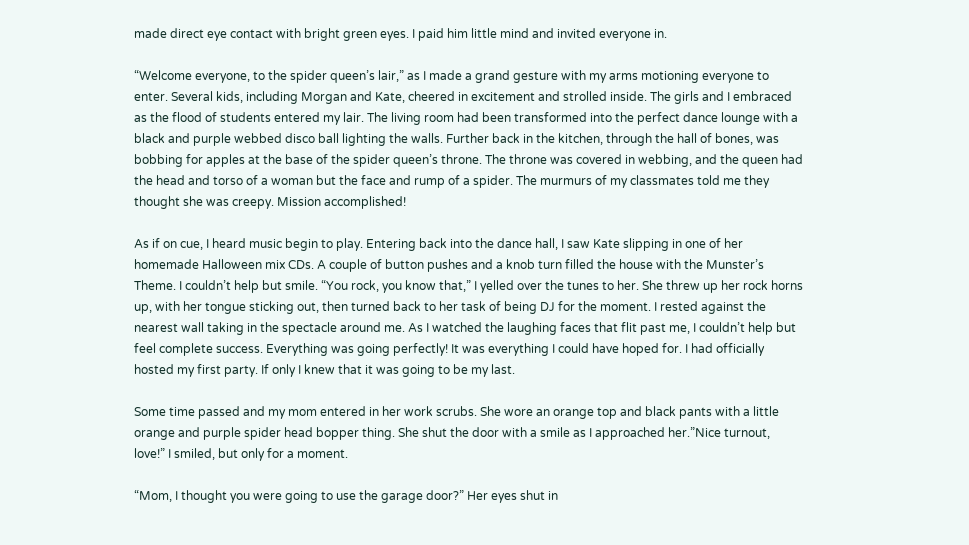made direct eye contact with bright green eyes. I paid him little mind and invited everyone in.

“Welcome everyone, to the spider queen’s lair,” as I made a grand gesture with my arms motioning everyone to enter. Several kids, including Morgan and Kate, cheered in excitement and strolled inside. The girls and I embraced as the flood of students entered my lair. The living room had been transformed into the perfect dance lounge with a black and purple webbed disco ball lighting the walls. Further back in the kitchen, through the hall of bones, was bobbing for apples at the base of the spider queen’s throne. The throne was covered in webbing, and the queen had the head and torso of a woman but the face and rump of a spider. The murmurs of my classmates told me they thought she was creepy. Mission accomplished!

As if on cue, I heard music begin to play. Entering back into the dance hall, I saw Kate slipping in one of her homemade Halloween mix CDs. A couple of button pushes and a knob turn filled the house with the Munster’s Theme. I couldn’t help but smile. “You rock, you know that,” I yelled over the tunes to her. She threw up her rock horns up, with her tongue sticking out, then turned back to her task of being DJ for the moment. I rested against the nearest wall taking in the spectacle around me. As I watched the laughing faces that flit past me, I couldn’t help but feel complete success. Everything was going perfectly! It was everything I could have hoped for. I had officially hosted my first party. If only I knew that it was going to be my last.

Some time passed and my mom entered in her work scrubs. She wore an orange top and black pants with a little orange and purple spider head bopper thing. She shut the door with a smile as I approached her.”Nice turnout, love!” I smiled, but only for a moment.

“Mom, I thought you were going to use the garage door?” Her eyes shut in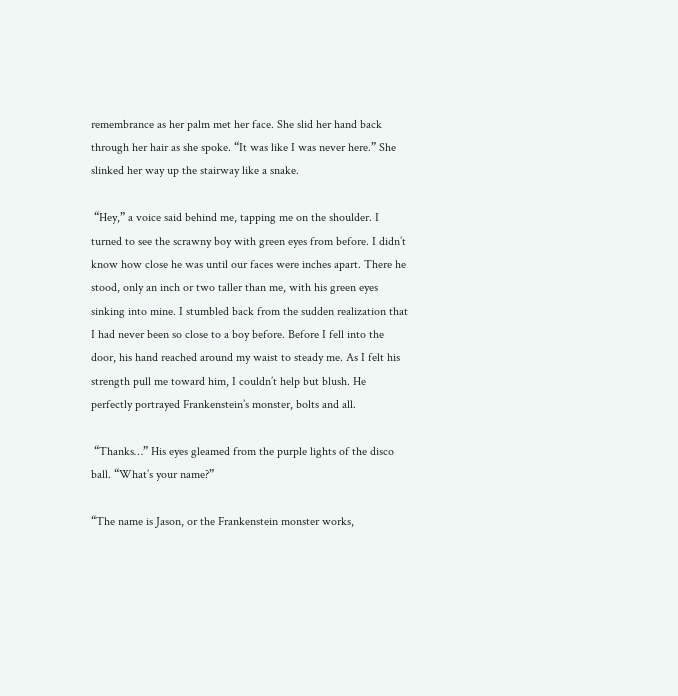remembrance as her palm met her face. She slid her hand back through her hair as she spoke. “It was like I was never here.” She slinked her way up the stairway like a snake.

 “Hey,” a voice said behind me, tapping me on the shoulder. I turned to see the scrawny boy with green eyes from before. I didn’t know how close he was until our faces were inches apart. There he stood, only an inch or two taller than me, with his green eyes sinking into mine. I stumbled back from the sudden realization that I had never been so close to a boy before. Before I fell into the door, his hand reached around my waist to steady me. As I felt his strength pull me toward him, I couldn’t help but blush. He perfectly portrayed Frankenstein’s monster, bolts and all.

 “Thanks…” His eyes gleamed from the purple lights of the disco ball. “What’s your name?”

“The name is Jason, or the Frankenstein monster works,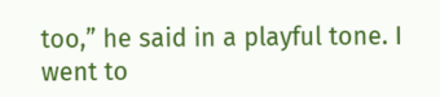too,” he said in a playful tone. I went to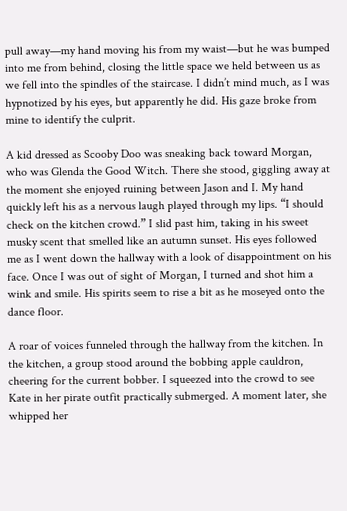pull away—my hand moving his from my waist—but he was bumped into me from behind, closing the little space we held between us as we fell into the spindles of the staircase. I didn’t mind much, as I was hypnotized by his eyes, but apparently he did. His gaze broke from mine to identify the culprit.

A kid dressed as Scooby Doo was sneaking back toward Morgan, who was Glenda the Good Witch. There she stood, giggling away at the moment she enjoyed ruining between Jason and I. My hand quickly left his as a nervous laugh played through my lips. “I should check on the kitchen crowd.” I slid past him, taking in his sweet musky scent that smelled like an autumn sunset. His eyes followed me as I went down the hallway with a look of disappointment on his face. Once I was out of sight of Morgan, I turned and shot him a wink and smile. His spirits seem to rise a bit as he moseyed onto the dance floor.

A roar of voices funneled through the hallway from the kitchen. In the kitchen, a group stood around the bobbing apple cauldron, cheering for the current bobber. I squeezed into the crowd to see Kate in her pirate outfit practically submerged. A moment later, she whipped her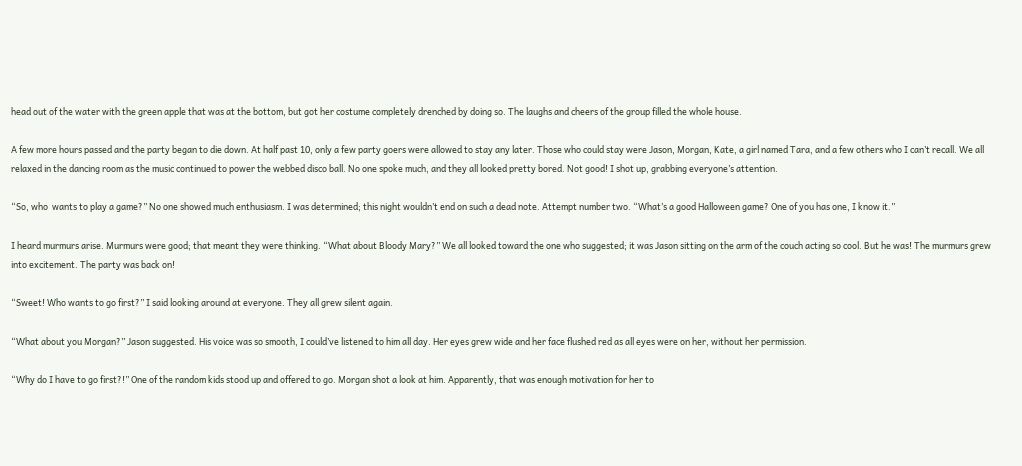head out of the water with the green apple that was at the bottom, but got her costume completely drenched by doing so. The laughs and cheers of the group filled the whole house.

A few more hours passed and the party began to die down. At half past 10, only a few party goers were allowed to stay any later. Those who could stay were Jason, Morgan, Kate, a girl named Tara, and a few others who I can’t recall. We all relaxed in the dancing room as the music continued to power the webbed disco ball. No one spoke much, and they all looked pretty bored. Not good! I shot up, grabbing everyone’s attention.

“So, who  wants to play a game?” No one showed much enthusiasm. I was determined; this night wouldn’t end on such a dead note. Attempt number two. “What’s a good Halloween game? One of you has one, I know it.”

I heard murmurs arise. Murmurs were good; that meant they were thinking. “What about Bloody Mary?” We all looked toward the one who suggested; it was Jason sitting on the arm of the couch acting so cool. But he was! The murmurs grew into excitement. The party was back on!

“Sweet! Who wants to go first?” I said looking around at everyone. They all grew silent again.

“What about you Morgan?” Jason suggested. His voice was so smooth, I could’ve listened to him all day. Her eyes grew wide and her face flushed red as all eyes were on her, without her permission.

“Why do I have to go first?!” One of the random kids stood up and offered to go. Morgan shot a look at him. Apparently, that was enough motivation for her to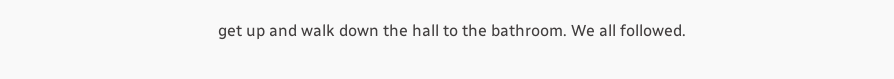get up and walk down the hall to the bathroom. We all followed.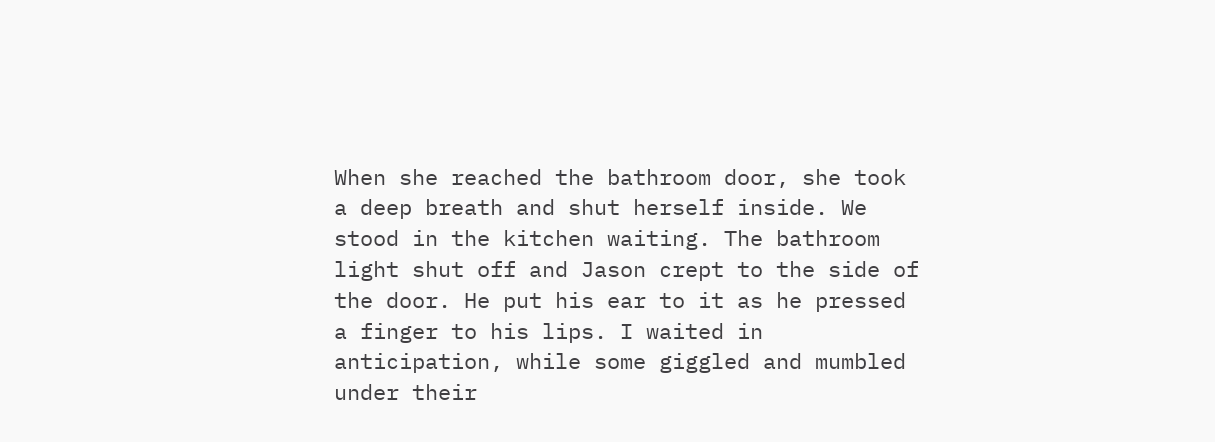When she reached the bathroom door, she took a deep breath and shut herself inside. We stood in the kitchen waiting. The bathroom light shut off and Jason crept to the side of the door. He put his ear to it as he pressed a finger to his lips. I waited in anticipation, while some giggled and mumbled under their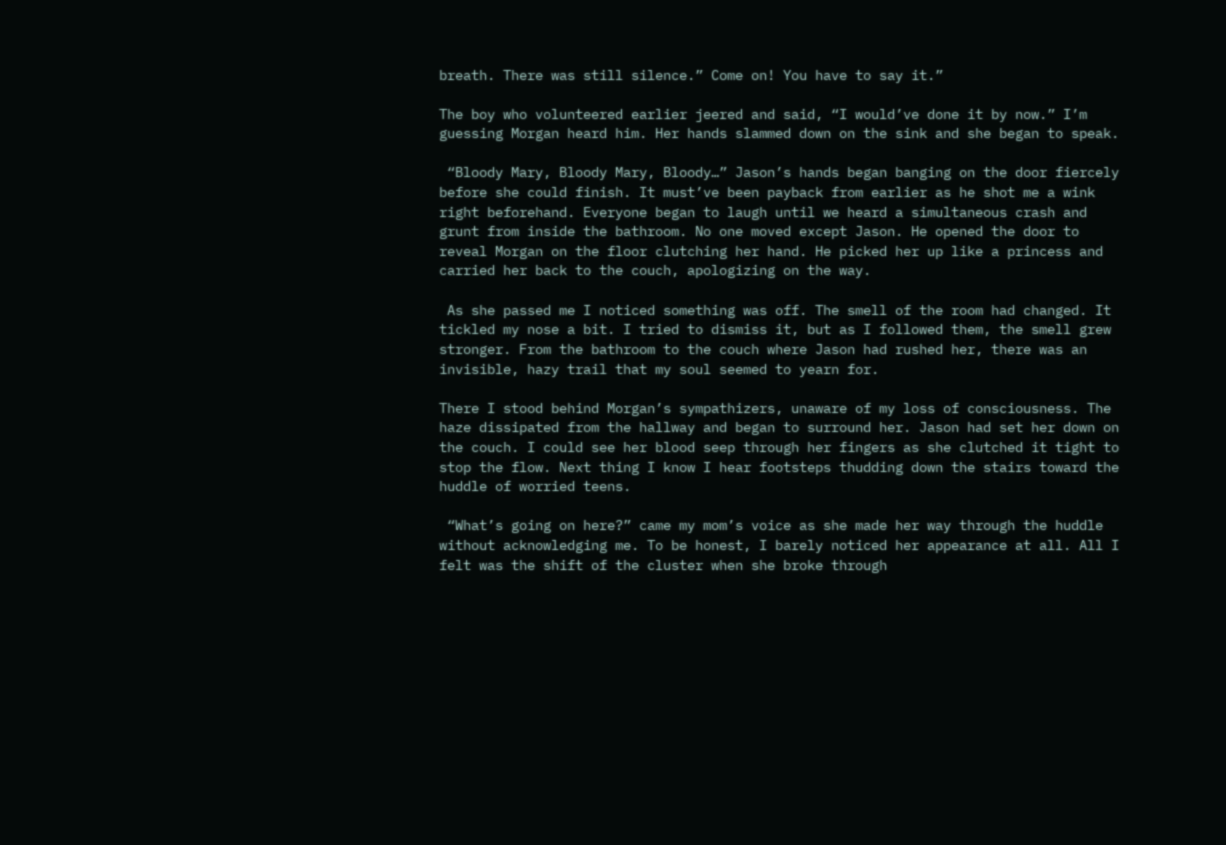breath. There was still silence.” Come on! You have to say it.”

The boy who volunteered earlier jeered and said, “I would’ve done it by now.” I’m guessing Morgan heard him. Her hands slammed down on the sink and she began to speak.

 “Bloody Mary, Bloody Mary, Bloody…” Jason’s hands began banging on the door fiercely before she could finish. It must’ve been payback from earlier as he shot me a wink right beforehand. Everyone began to laugh until we heard a simultaneous crash and grunt from inside the bathroom. No one moved except Jason. He opened the door to reveal Morgan on the floor clutching her hand. He picked her up like a princess and carried her back to the couch, apologizing on the way.

 As she passed me I noticed something was off. The smell of the room had changed. It tickled my nose a bit. I tried to dismiss it, but as I followed them, the smell grew stronger. From the bathroom to the couch where Jason had rushed her, there was an invisible, hazy trail that my soul seemed to yearn for.

There I stood behind Morgan’s sympathizers, unaware of my loss of consciousness. The haze dissipated from the hallway and began to surround her. Jason had set her down on the couch. I could see her blood seep through her fingers as she clutched it tight to stop the flow. Next thing I know I hear footsteps thudding down the stairs toward the huddle of worried teens.

 “What’s going on here?” came my mom’s voice as she made her way through the huddle without acknowledging me. To be honest, I barely noticed her appearance at all. All I felt was the shift of the cluster when she broke through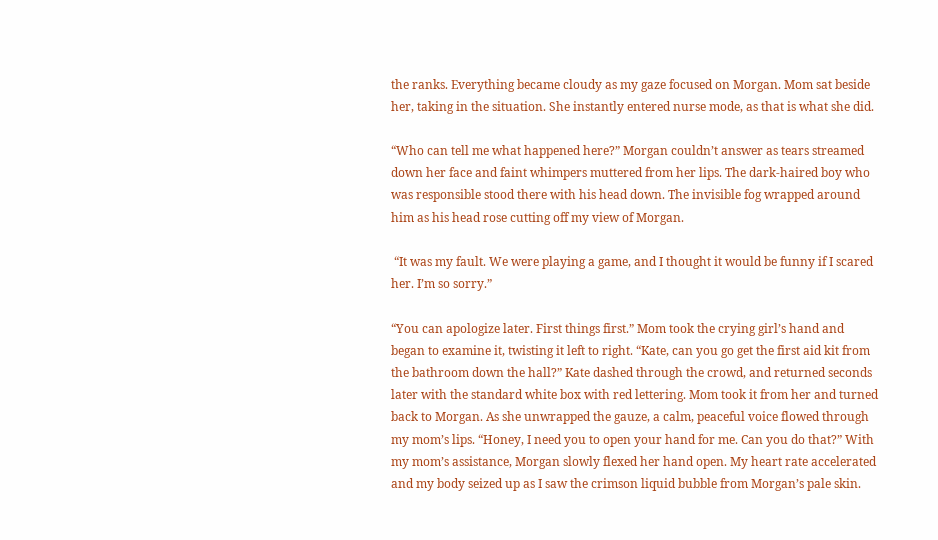the ranks. Everything became cloudy as my gaze focused on Morgan. Mom sat beside her, taking in the situation. She instantly entered nurse mode, as that is what she did.

“Who can tell me what happened here?” Morgan couldn’t answer as tears streamed down her face and faint whimpers muttered from her lips. The dark-haired boy who was responsible stood there with his head down. The invisible fog wrapped around him as his head rose cutting off my view of Morgan.

 “It was my fault. We were playing a game, and I thought it would be funny if I scared her. I’m so sorry.”

“You can apologize later. First things first.” Mom took the crying girl’s hand and began to examine it, twisting it left to right. “Kate, can you go get the first aid kit from the bathroom down the hall?” Kate dashed through the crowd, and returned seconds later with the standard white box with red lettering. Mom took it from her and turned back to Morgan. As she unwrapped the gauze, a calm, peaceful voice flowed through my mom’s lips. “Honey, I need you to open your hand for me. Can you do that?” With my mom’s assistance, Morgan slowly flexed her hand open. My heart rate accelerated and my body seized up as I saw the crimson liquid bubble from Morgan’s pale skin.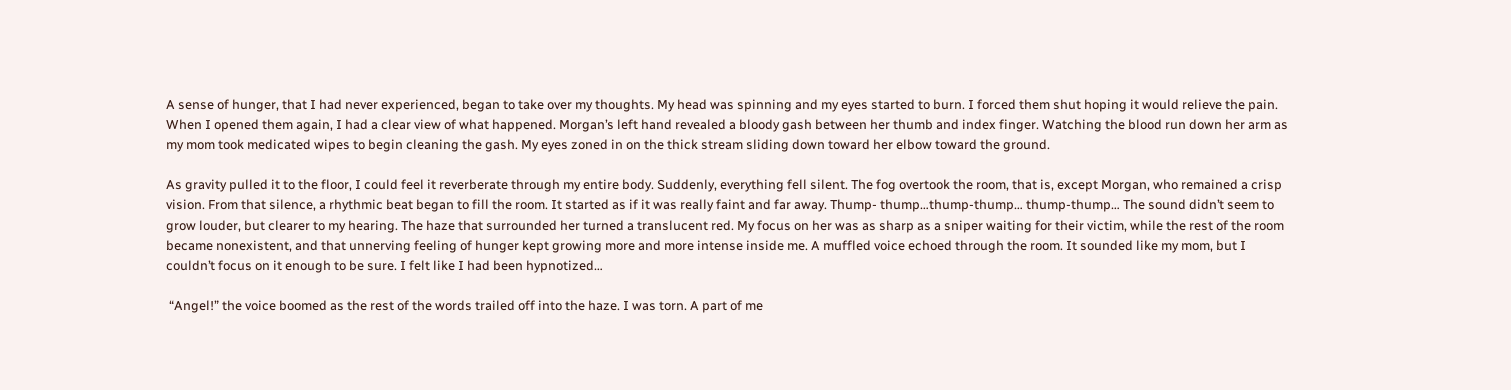A sense of hunger, that I had never experienced, began to take over my thoughts. My head was spinning and my eyes started to burn. I forced them shut hoping it would relieve the pain. When I opened them again, I had a clear view of what happened. Morgan’s left hand revealed a bloody gash between her thumb and index finger. Watching the blood run down her arm as my mom took medicated wipes to begin cleaning the gash. My eyes zoned in on the thick stream sliding down toward her elbow toward the ground.

As gravity pulled it to the floor, I could feel it reverberate through my entire body. Suddenly, everything fell silent. The fog overtook the room, that is, except Morgan, who remained a crisp vision. From that silence, a rhythmic beat began to fill the room. It started as if it was really faint and far away. Thump- thump…thump-thump… thump-thump… The sound didn’t seem to grow louder, but clearer to my hearing. The haze that surrounded her turned a translucent red. My focus on her was as sharp as a sniper waiting for their victim, while the rest of the room became nonexistent, and that unnerving feeling of hunger kept growing more and more intense inside me. A muffled voice echoed through the room. It sounded like my mom, but I couldn’t focus on it enough to be sure. I felt like I had been hypnotized…

 “Angel!” the voice boomed as the rest of the words trailed off into the haze. I was torn. A part of me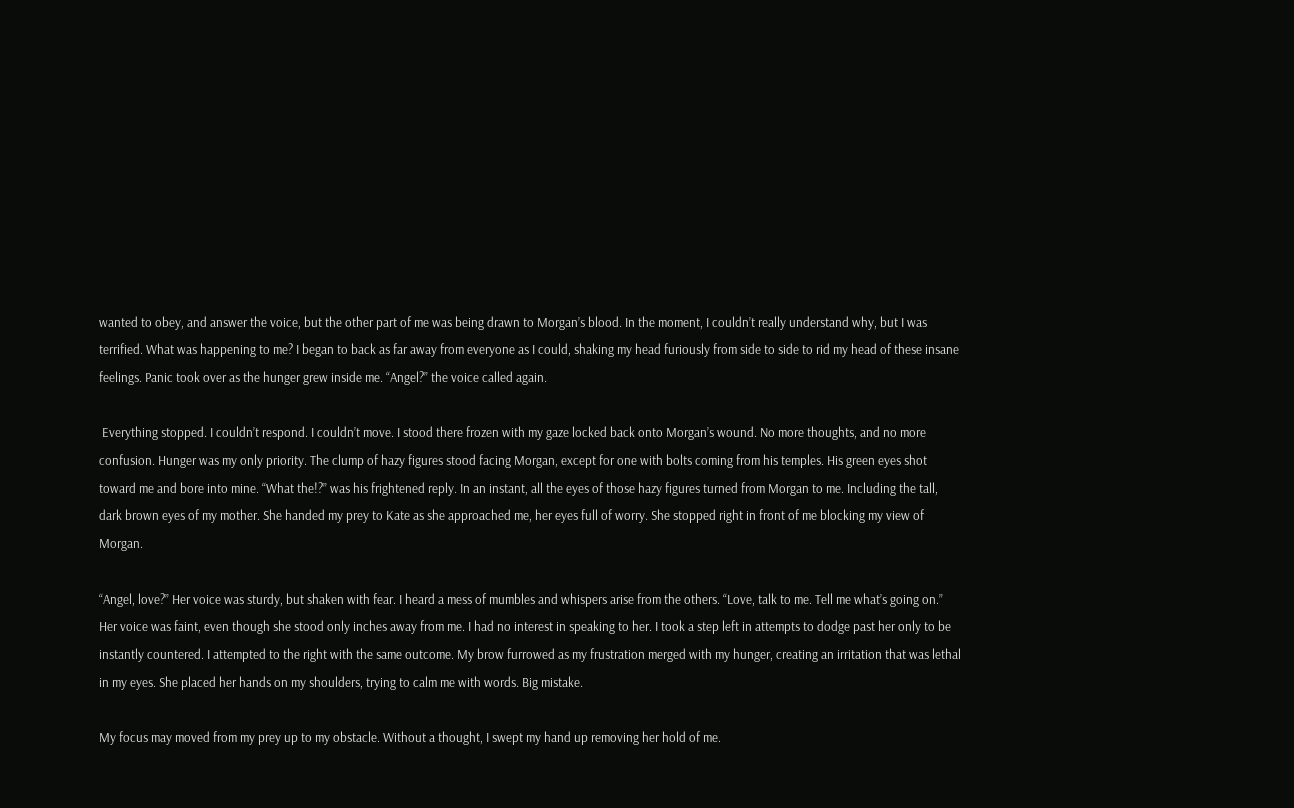wanted to obey, and answer the voice, but the other part of me was being drawn to Morgan’s blood. In the moment, I couldn’t really understand why, but I was terrified. What was happening to me? I began to back as far away from everyone as I could, shaking my head furiously from side to side to rid my head of these insane feelings. Panic took over as the hunger grew inside me. “Angel?” the voice called again.

 Everything stopped. I couldn’t respond. I couldn’t move. I stood there frozen with my gaze locked back onto Morgan’s wound. No more thoughts, and no more confusion. Hunger was my only priority. The clump of hazy figures stood facing Morgan, except for one with bolts coming from his temples. His green eyes shot toward me and bore into mine. “What the!?” was his frightened reply. In an instant, all the eyes of those hazy figures turned from Morgan to me. Including the tall, dark brown eyes of my mother. She handed my prey to Kate as she approached me, her eyes full of worry. She stopped right in front of me blocking my view of Morgan.

“Angel, love?” Her voice was sturdy, but shaken with fear. I heard a mess of mumbles and whispers arise from the others. “Love, talk to me. Tell me what’s going on.” Her voice was faint, even though she stood only inches away from me. I had no interest in speaking to her. I took a step left in attempts to dodge past her only to be instantly countered. I attempted to the right with the same outcome. My brow furrowed as my frustration merged with my hunger, creating an irritation that was lethal in my eyes. She placed her hands on my shoulders, trying to calm me with words. Big mistake.

My focus may moved from my prey up to my obstacle. Without a thought, I swept my hand up removing her hold of me.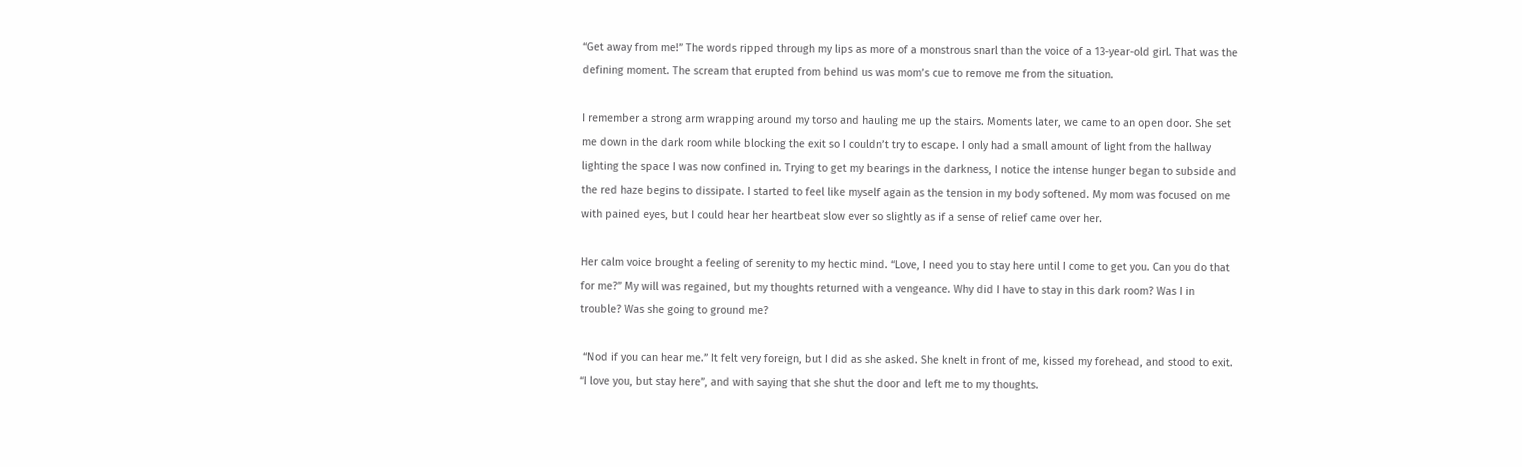“Get away from me!” The words ripped through my lips as more of a monstrous snarl than the voice of a 13-year-old girl. That was the defining moment. The scream that erupted from behind us was mom’s cue to remove me from the situation.

I remember a strong arm wrapping around my torso and hauling me up the stairs. Moments later, we came to an open door. She set me down in the dark room while blocking the exit so I couldn’t try to escape. I only had a small amount of light from the hallway lighting the space I was now confined in. Trying to get my bearings in the darkness, I notice the intense hunger began to subside and the red haze begins to dissipate. I started to feel like myself again as the tension in my body softened. My mom was focused on me with pained eyes, but I could hear her heartbeat slow ever so slightly as if a sense of relief came over her.

Her calm voice brought a feeling of serenity to my hectic mind. “Love, I need you to stay here until I come to get you. Can you do that for me?” My will was regained, but my thoughts returned with a vengeance. Why did I have to stay in this dark room? Was I in trouble? Was she going to ground me?

 “Nod if you can hear me.” It felt very foreign, but I did as she asked. She knelt in front of me, kissed my forehead, and stood to exit. “I love you, but stay here”, and with saying that she shut the door and left me to my thoughts.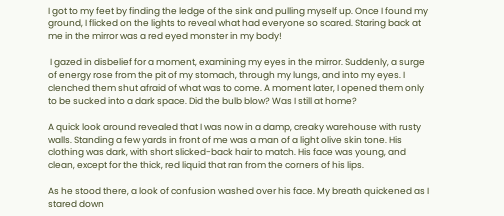I got to my feet by finding the ledge of the sink and pulling myself up. Once I found my ground, I flicked on the lights to reveal what had everyone so scared. Staring back at me in the mirror was a red eyed monster in my body!

 I gazed in disbelief for a moment, examining my eyes in the mirror. Suddenly, a surge of energy rose from the pit of my stomach, through my lungs, and into my eyes. I clenched them shut afraid of what was to come. A moment later, I opened them only to be sucked into a dark space. Did the bulb blow? Was I still at home?

A quick look around revealed that I was now in a damp, creaky warehouse with rusty walls. Standing a few yards in front of me was a man of a light olive skin tone. His clothing was dark, with short slicked-back hair to match. His face was young, and clean, except for the thick, red liquid that ran from the corners of his lips.

As he stood there, a look of confusion washed over his face. My breath quickened as I stared down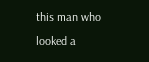this man who looked a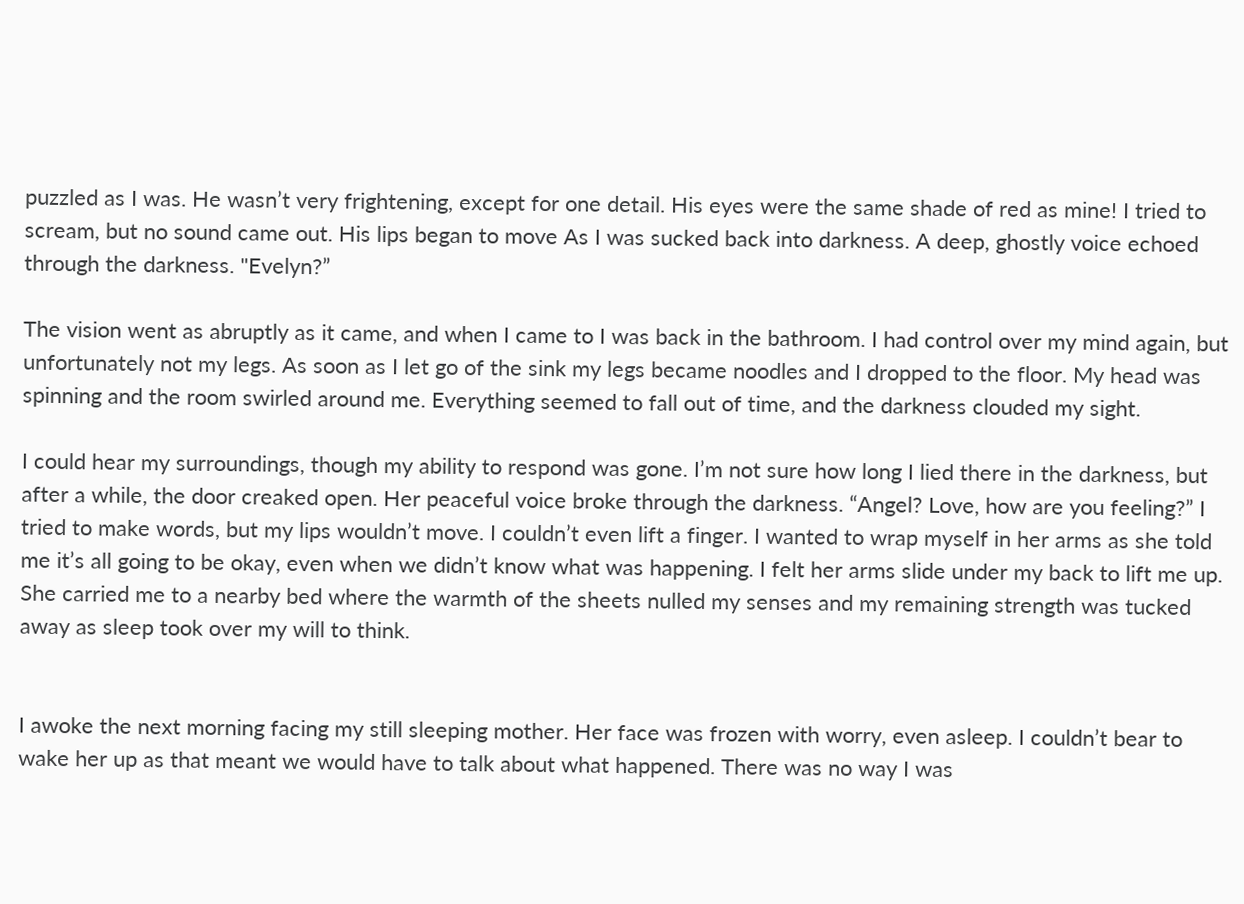puzzled as I was. He wasn’t very frightening, except for one detail. His eyes were the same shade of red as mine! I tried to scream, but no sound came out. His lips began to move As I was sucked back into darkness. A deep, ghostly voice echoed through the darkness. "Evelyn?”

The vision went as abruptly as it came, and when I came to I was back in the bathroom. I had control over my mind again, but unfortunately not my legs. As soon as I let go of the sink my legs became noodles and I dropped to the floor. My head was spinning and the room swirled around me. Everything seemed to fall out of time, and the darkness clouded my sight.

I could hear my surroundings, though my ability to respond was gone. I’m not sure how long I lied there in the darkness, but after a while, the door creaked open. Her peaceful voice broke through the darkness. “Angel? Love, how are you feeling?” I tried to make words, but my lips wouldn’t move. I couldn’t even lift a finger. I wanted to wrap myself in her arms as she told me it’s all going to be okay, even when we didn’t know what was happening. I felt her arms slide under my back to lift me up. She carried me to a nearby bed where the warmth of the sheets nulled my senses and my remaining strength was tucked away as sleep took over my will to think.


I awoke the next morning facing my still sleeping mother. Her face was frozen with worry, even asleep. I couldn’t bear to wake her up as that meant we would have to talk about what happened. There was no way I was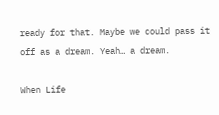ready for that. Maybe we could pass it off as a dream. Yeah… a dream.

When Life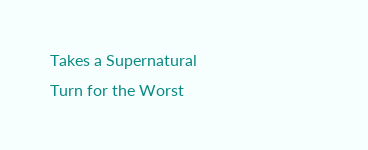Takes a Supernatural Turn for the Worst